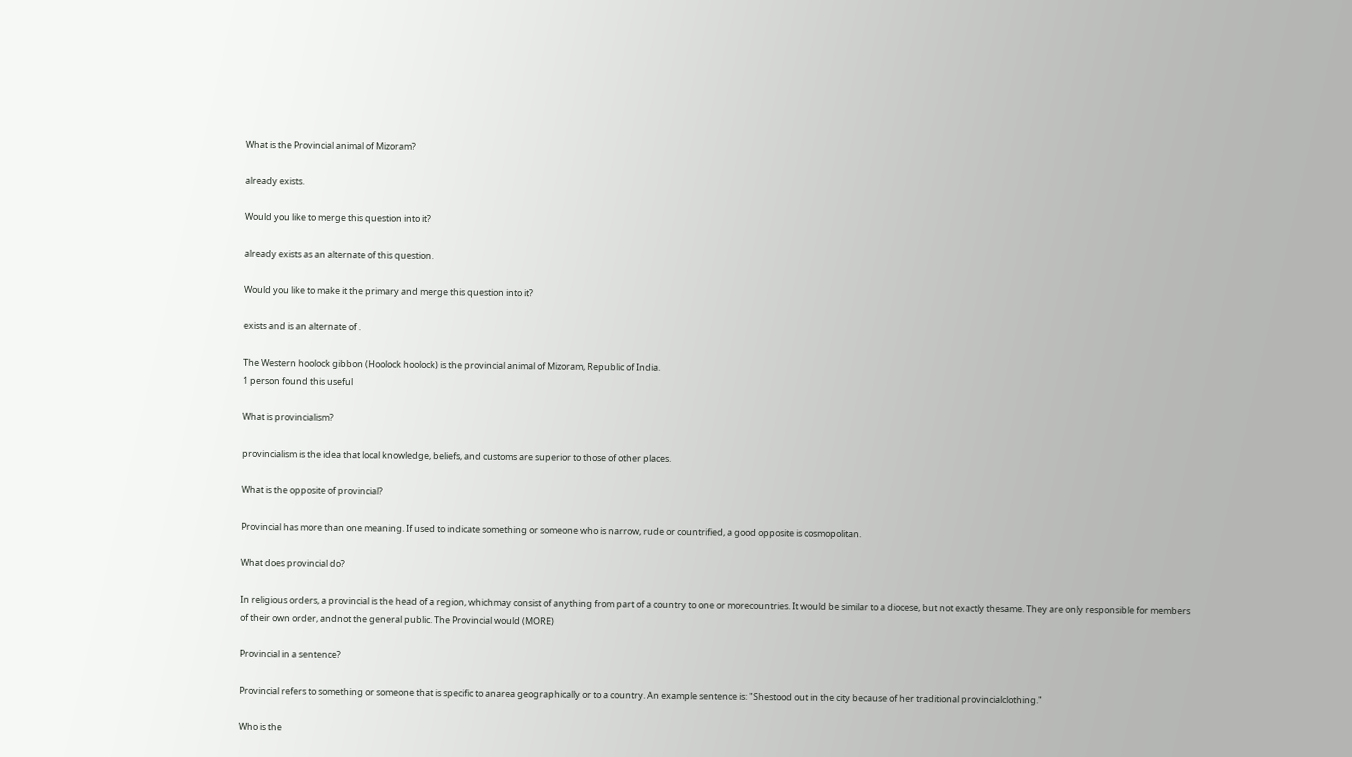What is the Provincial animal of Mizoram?

already exists.

Would you like to merge this question into it?

already exists as an alternate of this question.

Would you like to make it the primary and merge this question into it?

exists and is an alternate of .

The Western hoolock gibbon (Hoolock hoolock) is the provincial animal of Mizoram, Republic of India.
1 person found this useful

What is provincialism?

provincialism is the idea that local knowledge, beliefs, and customs are superior to those of other places.

What is the opposite of provincial?

Provincial has more than one meaning. If used to indicate something or someone who is narrow, rude or countrified, a good opposite is cosmopolitan.

What does provincial do?

In religious orders, a provincial is the head of a region, whichmay consist of anything from part of a country to one or morecountries. It would be similar to a diocese, but not exactly thesame. They are only responsible for members of their own order, andnot the general public. The Provincial would (MORE)

Provincial in a sentence?

Provincial refers to something or someone that is specific to anarea geographically or to a country. An example sentence is: "Shestood out in the city because of her traditional provincialclothing."

Who is the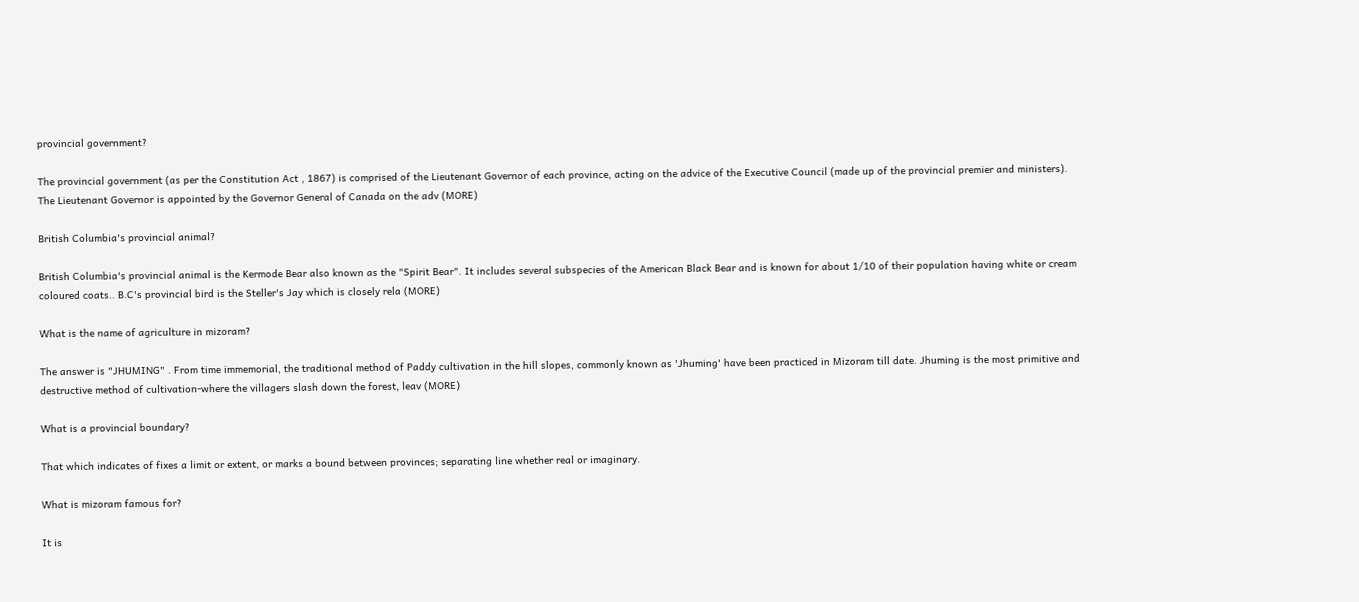provincial government?

The provincial government (as per the Constitution Act , 1867) is comprised of the Lieutenant Governor of each province, acting on the advice of the Executive Council (made up of the provincial premier and ministers). The Lieutenant Governor is appointed by the Governor General of Canada on the adv (MORE)

British Columbia's provincial animal?

British Columbia's provincial animal is the Kermode Bear also known as the "Spirit Bear". It includes several subspecies of the American Black Bear and is known for about 1/10 of their population having white or cream coloured coats.. B.C's provincial bird is the Steller's Jay which is closely rela (MORE)

What is the name of agriculture in mizoram?

The answer is "JHUMING" . From time immemorial, the traditional method of Paddy cultivation in the hill slopes, commonly known as 'Jhuming' have been practiced in Mizoram till date. Jhuming is the most primitive and destructive method of cultivation-where the villagers slash down the forest, leav (MORE)

What is a provincial boundary?

That which indicates of fixes a limit or extent, or marks a bound between provinces; separating line whether real or imaginary.

What is mizoram famous for?

It is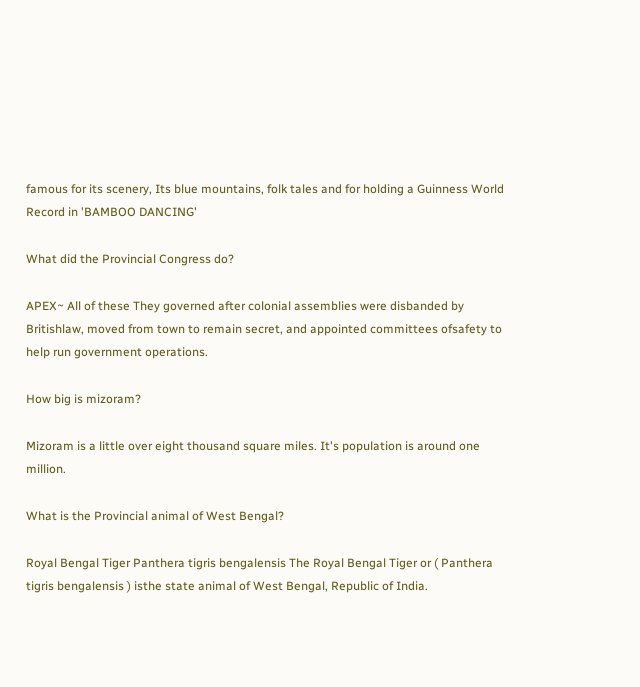famous for its scenery, Its blue mountains, folk tales and for holding a Guinness World Record in 'BAMBOO DANCING'

What did the Provincial Congress do?

APEX~ All of these They governed after colonial assemblies were disbanded by Britishlaw, moved from town to remain secret, and appointed committees ofsafety to help run government operations.

How big is mizoram?

Mizoram is a little over eight thousand square miles. It's population is around one million.

What is the Provincial animal of West Bengal?

Royal Bengal Tiger Panthera tigris bengalensis The Royal Bengal Tiger or ( Panthera tigris bengalensis ) isthe state animal of West Bengal, Republic of India.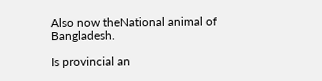Also now theNational animal of Bangladesh.

Is provincial an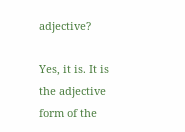adjective?

Yes, it is. It is the adjective form of the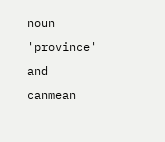noun 'province' and canmean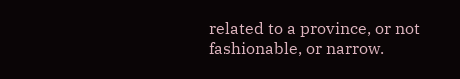related to a province, or not fashionable, or narrow.